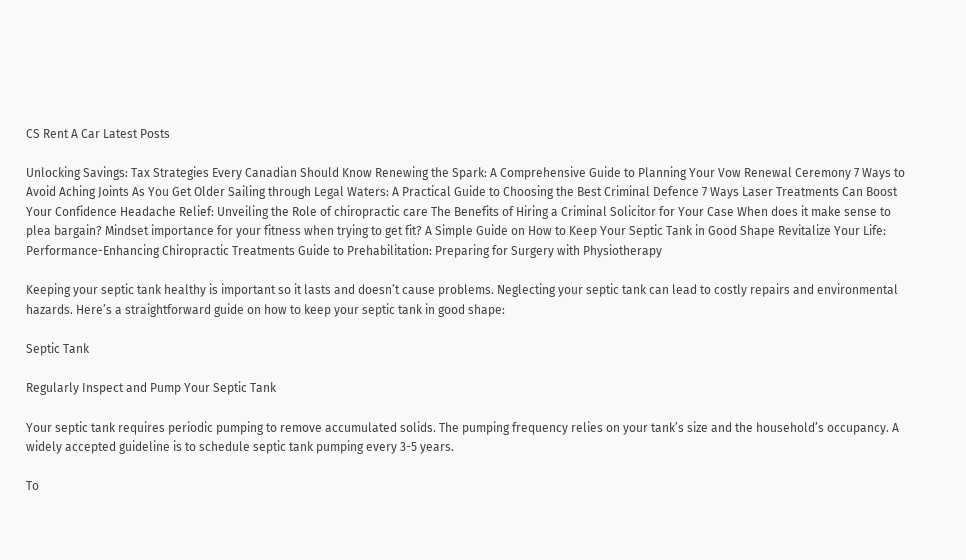CS Rent A Car Latest Posts

Unlocking Savings: Tax Strategies Every Canadian Should Know Renewing the Spark: A Comprehensive Guide to Planning Your Vow Renewal Ceremony 7 Ways to Avoid Aching Joints As You Get Older Sailing through Legal Waters: A Practical Guide to Choosing the Best Criminal Defence 7 Ways Laser Treatments Can Boost Your Confidence Headache Relief: Unveiling the Role of chiropractic care The Benefits of Hiring a Criminal Solicitor for Your Case When does it make sense to plea bargain? Mindset importance for your fitness when trying to get fit? A Simple Guide on How to Keep Your Septic Tank in Good Shape Revitalize Your Life: Performance-Enhancing Chiropractic Treatments Guide to Prehabilitation: Preparing for Surgery with Physiotherapy

Keeping your septic tank healthy is important so it lasts and doesn’t cause problems. Neglecting your septic tank can lead to costly repairs and environmental hazards. Here’s a straightforward guide on how to keep your septic tank in good shape:

Septic Tank

Regularly Inspect and Pump Your Septic Tank

Your septic tank requires periodic pumping to remove accumulated solids. The pumping frequency relies on your tank’s size and the household’s occupancy. A widely accepted guideline is to schedule septic tank pumping every 3-5 years.

To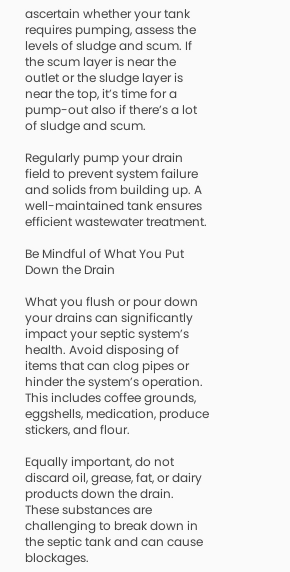ascertain whether your tank requires pumping, assess the levels of sludge and scum. If the scum layer is near the outlet or the sludge layer is near the top, it’s time for a pump-out also if there’s a lot of sludge and scum.

Regularly pump your drain field to prevent system failure and solids from building up. A well-maintained tank ensures efficient wastewater treatment.

Be Mindful of What You Put Down the Drain

What you flush or pour down your drains can significantly impact your septic system’s health. Avoid disposing of items that can clog pipes or hinder the system’s operation. This includes coffee grounds, eggshells, medication, produce stickers, and flour.

Equally important, do not discard oil, grease, fat, or dairy products down the drain. These substances are challenging to break down in the septic tank and can cause blockages.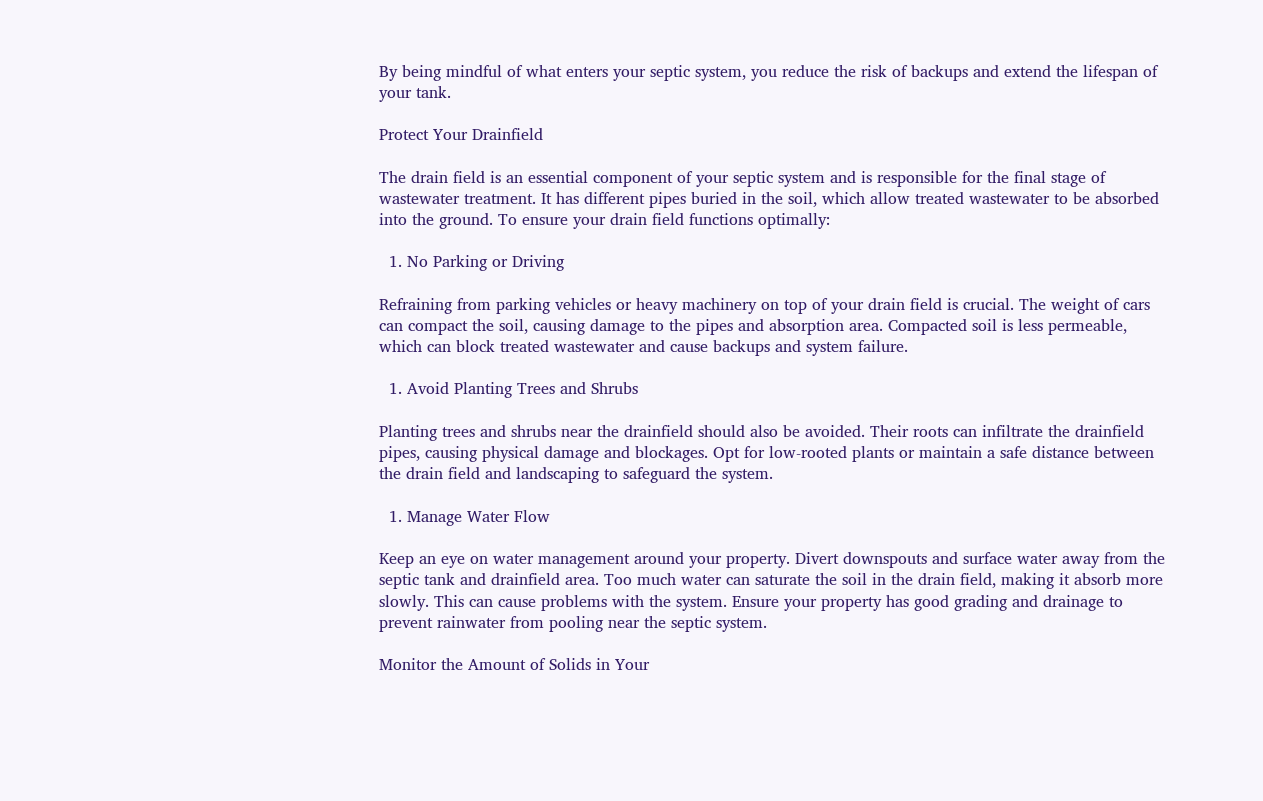By being mindful of what enters your septic system, you reduce the risk of backups and extend the lifespan of your tank.

Protect Your Drainfield

The drain field is an essential component of your septic system and is responsible for the final stage of wastewater treatment. It has different pipes buried in the soil, which allow treated wastewater to be absorbed into the ground. To ensure your drain field functions optimally:

  1. No Parking or Driving

Refraining from parking vehicles or heavy machinery on top of your drain field is crucial. The weight of cars can compact the soil, causing damage to the pipes and absorption area. Compacted soil is less permeable, which can block treated wastewater and cause backups and system failure.

  1. Avoid Planting Trees and Shrubs

Planting trees and shrubs near the drainfield should also be avoided. Their roots can infiltrate the drainfield pipes, causing physical damage and blockages. Opt for low-rooted plants or maintain a safe distance between the drain field and landscaping to safeguard the system.

  1. Manage Water Flow

Keep an eye on water management around your property. Divert downspouts and surface water away from the septic tank and drainfield area. Too much water can saturate the soil in the drain field, making it absorb more slowly. This can cause problems with the system. Ensure your property has good grading and drainage to prevent rainwater from pooling near the septic system.

Monitor the Amount of Solids in Your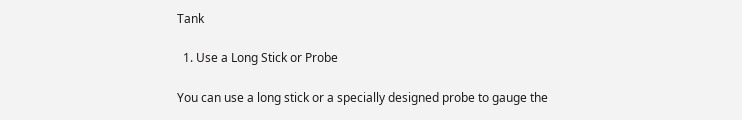Tank

  1. Use a Long Stick or Probe

You can use a long stick or a specially designed probe to gauge the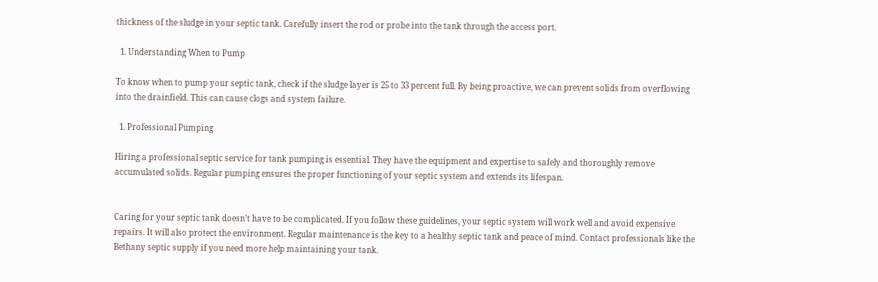thickness of the sludge in your septic tank. Carefully insert the rod or probe into the tank through the access port.

  1. Understanding When to Pump

To know when to pump your septic tank, check if the sludge layer is 25 to 33 percent full. By being proactive, we can prevent solids from overflowing into the drainfield. This can cause clogs and system failure.

  1. Professional Pumping

Hiring a professional septic service for tank pumping is essential. They have the equipment and expertise to safely and thoroughly remove accumulated solids. Regular pumping ensures the proper functioning of your septic system and extends its lifespan.


Caring for your septic tank doesn’t have to be complicated. If you follow these guidelines, your septic system will work well and avoid expensive repairs. It will also protect the environment. Regular maintenance is the key to a healthy septic tank and peace of mind. Contact professionals like the Bethany septic supply if you need more help maintaining your tank.